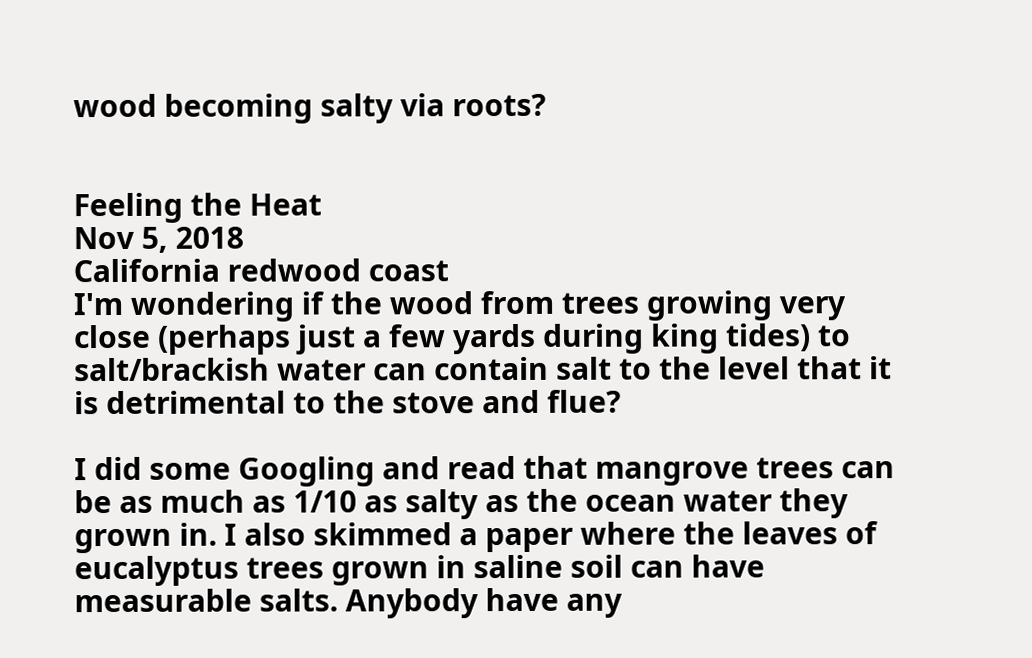wood becoming salty via roots?


Feeling the Heat
Nov 5, 2018
California redwood coast
I'm wondering if the wood from trees growing very close (perhaps just a few yards during king tides) to salt/brackish water can contain salt to the level that it is detrimental to the stove and flue?

I did some Googling and read that mangrove trees can be as much as 1/10 as salty as the ocean water they grown in. I also skimmed a paper where the leaves of eucalyptus trees grown in saline soil can have measurable salts. Anybody have any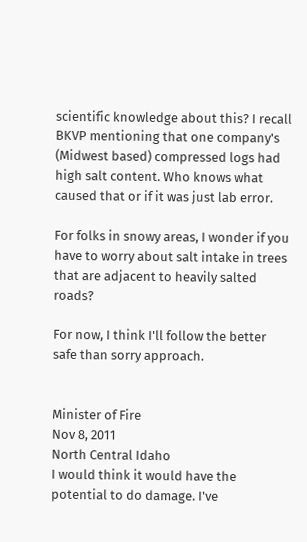scientific knowledge about this? I recall BKVP mentioning that one company's (Midwest based) compressed logs had high salt content. Who knows what caused that or if it was just lab error.

For folks in snowy areas, I wonder if you have to worry about salt intake in trees that are adjacent to heavily salted roads?

For now, I think I'll follow the better safe than sorry approach.


Minister of Fire
Nov 8, 2011
North Central Idaho
I would think it would have the potential to do damage. I've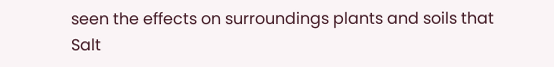seen the effects on surroundings plants and soils that Salt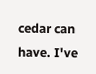cedar can have. I've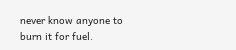never know anyone to burn it for fuel.